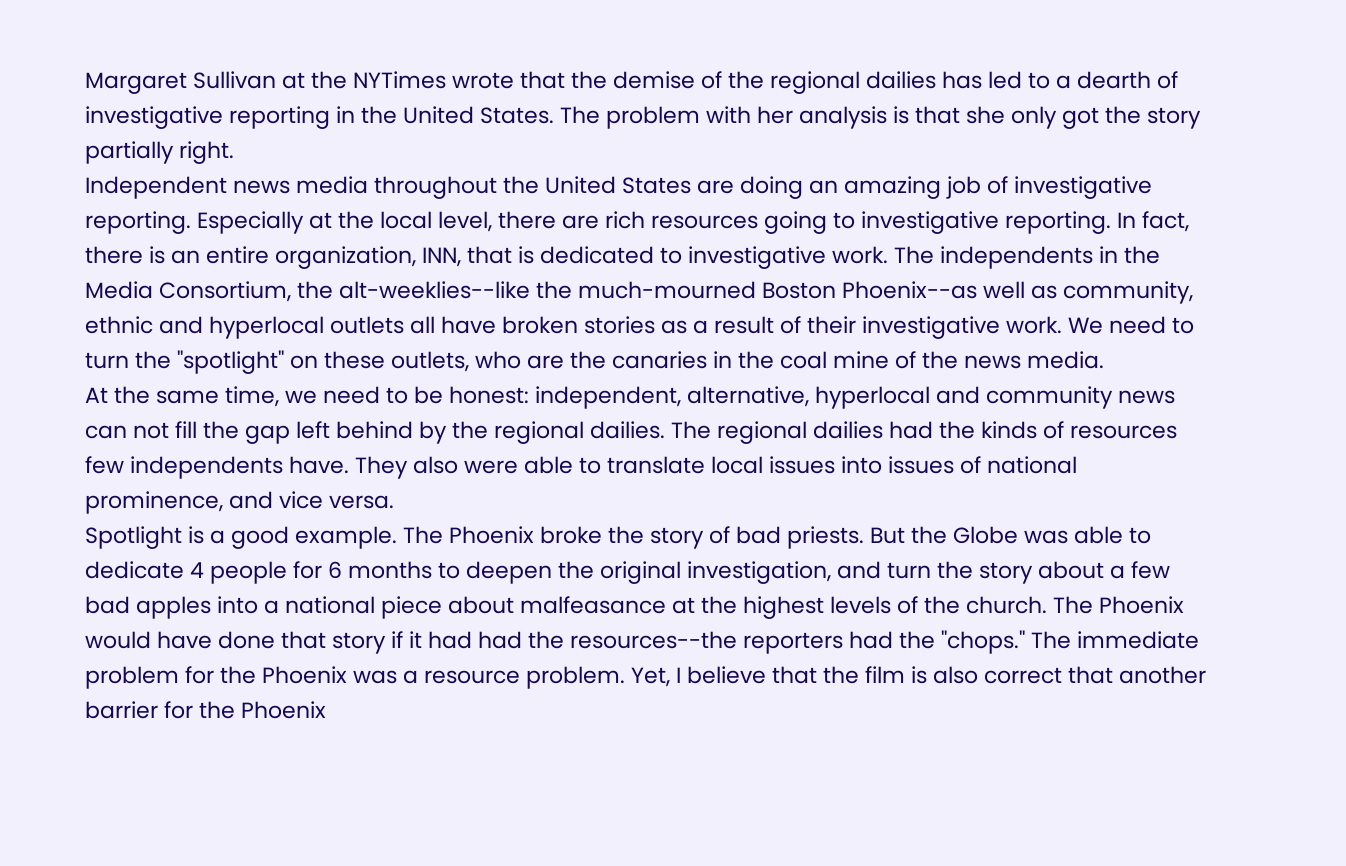Margaret Sullivan at the NYTimes wrote that the demise of the regional dailies has led to a dearth of investigative reporting in the United States. The problem with her analysis is that she only got the story partially right.
Independent news media throughout the United States are doing an amazing job of investigative reporting. Especially at the local level, there are rich resources going to investigative reporting. In fact, there is an entire organization, INN, that is dedicated to investigative work. The independents in the Media Consortium, the alt-weeklies--like the much-mourned Boston Phoenix--as well as community, ethnic and hyperlocal outlets all have broken stories as a result of their investigative work. We need to turn the "spotlight" on these outlets, who are the canaries in the coal mine of the news media.
At the same time, we need to be honest: independent, alternative, hyperlocal and community news can not fill the gap left behind by the regional dailies. The regional dailies had the kinds of resources few independents have. They also were able to translate local issues into issues of national prominence, and vice versa.
Spotlight is a good example. The Phoenix broke the story of bad priests. But the Globe was able to dedicate 4 people for 6 months to deepen the original investigation, and turn the story about a few bad apples into a national piece about malfeasance at the highest levels of the church. The Phoenix would have done that story if it had had the resources--the reporters had the "chops." The immediate problem for the Phoenix was a resource problem. Yet, I believe that the film is also correct that another barrier for the Phoenix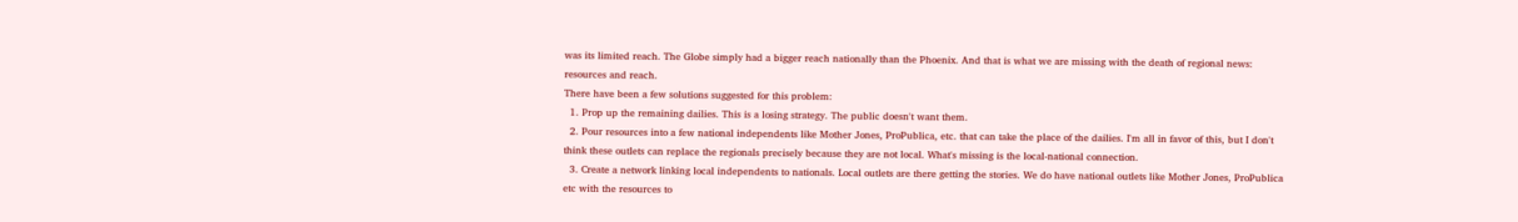was its limited reach. The Globe simply had a bigger reach nationally than the Phoenix. And that is what we are missing with the death of regional news: resources and reach.
There have been a few solutions suggested for this problem:
  1. Prop up the remaining dailies. This is a losing strategy. The public doesn't want them.
  2. Pour resources into a few national independents like Mother Jones, ProPublica, etc. that can take the place of the dailies. I'm all in favor of this, but I don't think these outlets can replace the regionals precisely because they are not local. What's missing is the local-national connection.
  3. Create a network linking local independents to nationals. Local outlets are there getting the stories. We do have national outlets like Mother Jones, ProPublica etc with the resources to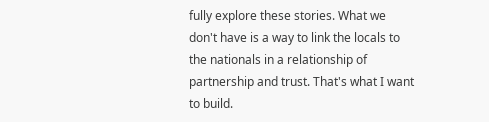fully explore these stories. What we don't have is a way to link the locals to the nationals in a relationship of partnership and trust. That's what I want to build.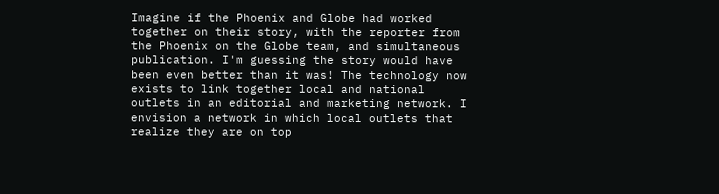Imagine if the Phoenix and Globe had worked together on their story, with the reporter from the Phoenix on the Globe team, and simultaneous publication. I'm guessing the story would have been even better than it was! The technology now exists to link together local and national outlets in an editorial and marketing network. I envision a network in which local outlets that realize they are on top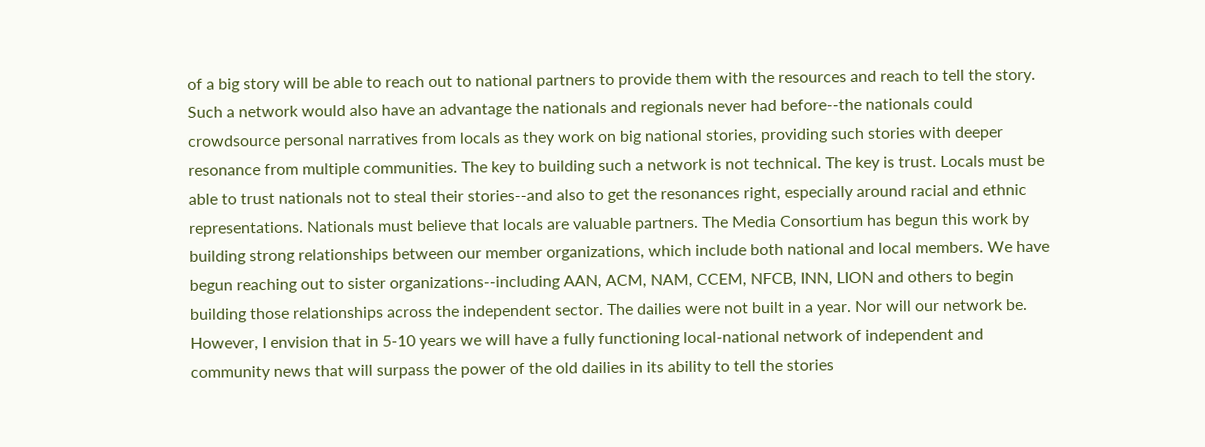of a big story will be able to reach out to national partners to provide them with the resources and reach to tell the story. Such a network would also have an advantage the nationals and regionals never had before--the nationals could crowdsource personal narratives from locals as they work on big national stories, providing such stories with deeper resonance from multiple communities. The key to building such a network is not technical. The key is trust. Locals must be able to trust nationals not to steal their stories--and also to get the resonances right, especially around racial and ethnic representations. Nationals must believe that locals are valuable partners. The Media Consortium has begun this work by building strong relationships between our member organizations, which include both national and local members. We have begun reaching out to sister organizations--including AAN, ACM, NAM, CCEM, NFCB, INN, LION and others to begin building those relationships across the independent sector. The dailies were not built in a year. Nor will our network be. However, I envision that in 5-10 years we will have a fully functioning local-national network of independent and community news that will surpass the power of the old dailies in its ability to tell the stories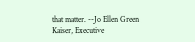that matter. --Jo Ellen Green Kaiser, Executive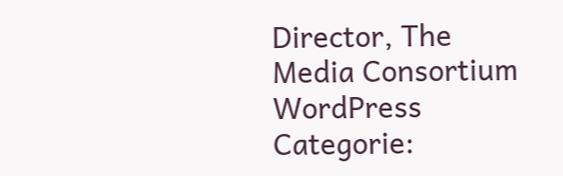Director, The Media Consortium
WordPress Categorie: